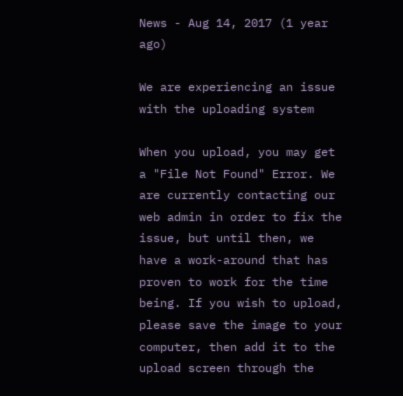News - Aug 14, 2017 (1 year ago)

We are experiencing an issue with the uploading system

When you upload, you may get a "File Not Found" Error. We are currently contacting our web admin in order to fix the issue, but until then, we have a work-around that has proven to work for the time being. If you wish to upload, please save the image to your computer, then add it to the upload screen through the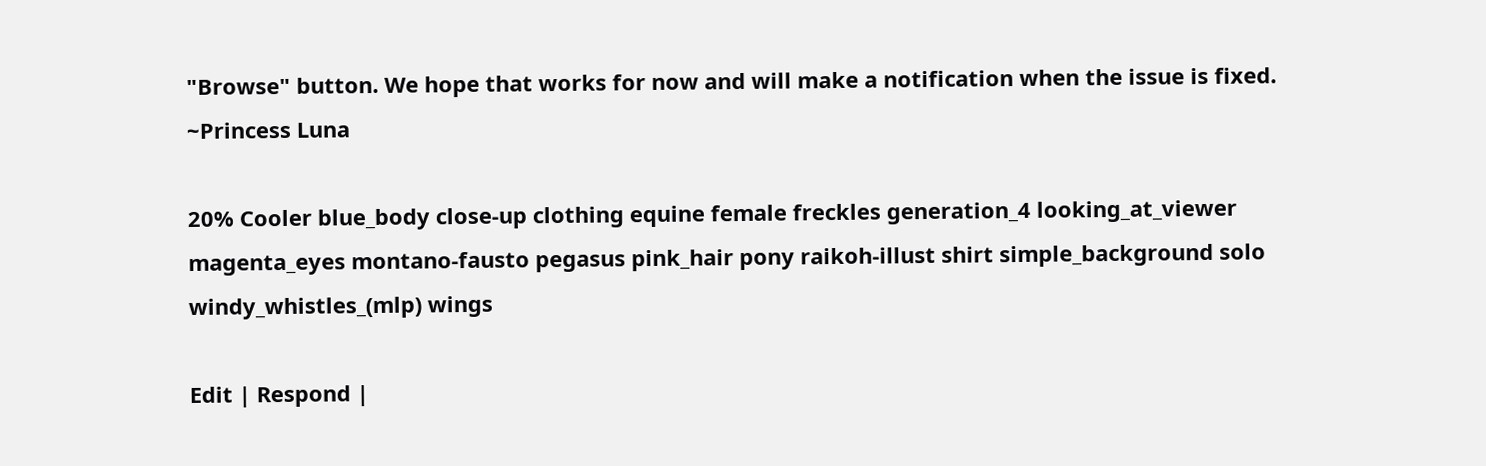"Browse" button. We hope that works for now and will make a notification when the issue is fixed.
~Princess Luna

20% Cooler blue_body close-up clothing equine female freckles generation_4 looking_at_viewer magenta_eyes montano-fausto pegasus pink_hair pony raikoh-illust shirt simple_background solo windy_whistles_(mlp) wings

Edit | Respond |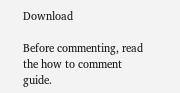Download

Before commenting, read the how to comment guide.